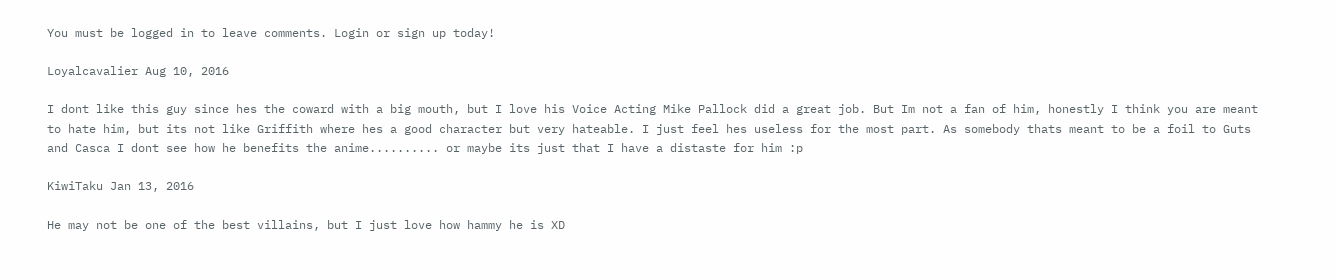You must be logged in to leave comments. Login or sign up today!

Loyalcavalier Aug 10, 2016

I dont like this guy since hes the coward with a big mouth, but I love his Voice Acting Mike Pallock did a great job. But Im not a fan of him, honestly I think you are meant to hate him, but its not like Griffith where hes a good character but very hateable. I just feel hes useless for the most part. As somebody thats meant to be a foil to Guts and Casca I dont see how he benefits the anime.......... or maybe its just that I have a distaste for him :p

KiwiTaku Jan 13, 2016

He may not be one of the best villains, but I just love how hammy he is XD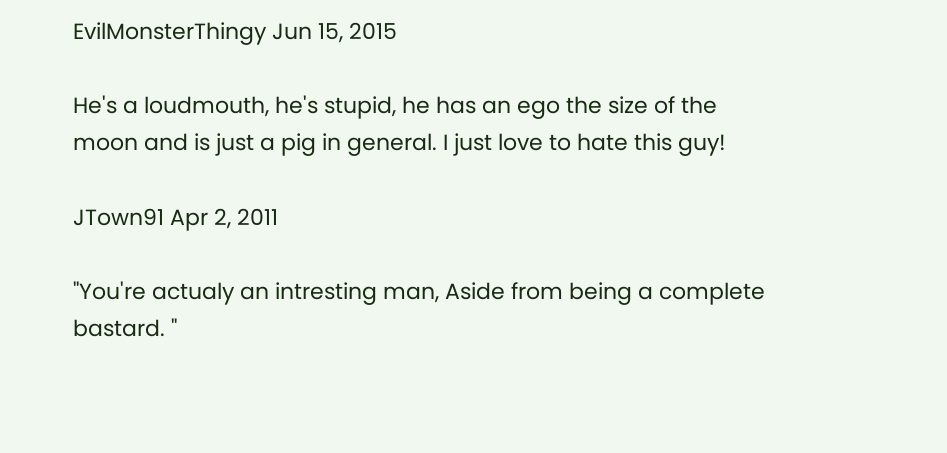EvilMonsterThingy Jun 15, 2015

He's a loudmouth, he's stupid, he has an ego the size of the moon and is just a pig in general. I just love to hate this guy!

JTown91 Apr 2, 2011

"You're actualy an intresting man, Aside from being a complete bastard. "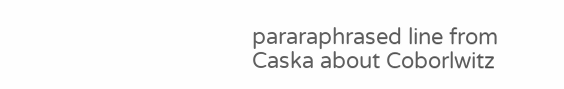pararaphrased line from Caska about Coborlwitz